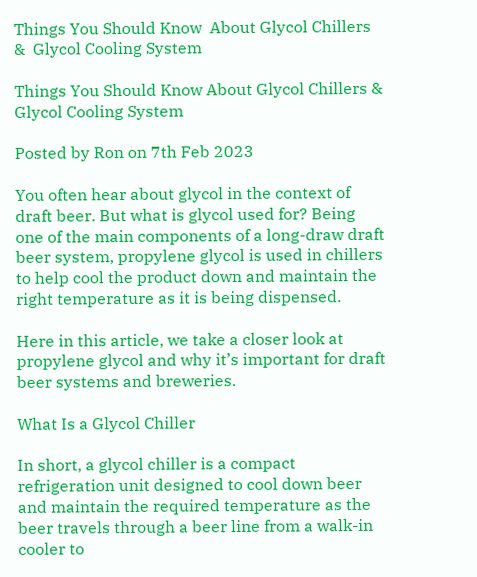Things You Should Know  About Glycol Chillers &  Glycol Cooling System

Things You Should Know About Glycol Chillers & Glycol Cooling System

Posted by Ron on 7th Feb 2023

You often hear about glycol in the context of draft beer. But what is glycol used for? Being one of the main components of a long-draw draft beer system, propylene glycol is used in chillers to help cool the product down and maintain the right temperature as it is being dispensed.

Here in this article, we take a closer look at  propylene glycol and why it’s important for draft beer systems and breweries.

What Is a Glycol Chiller

In short, a glycol chiller is a compact refrigeration unit designed to cool down beer and maintain the required temperature as the beer travels through a beer line from a walk-in cooler to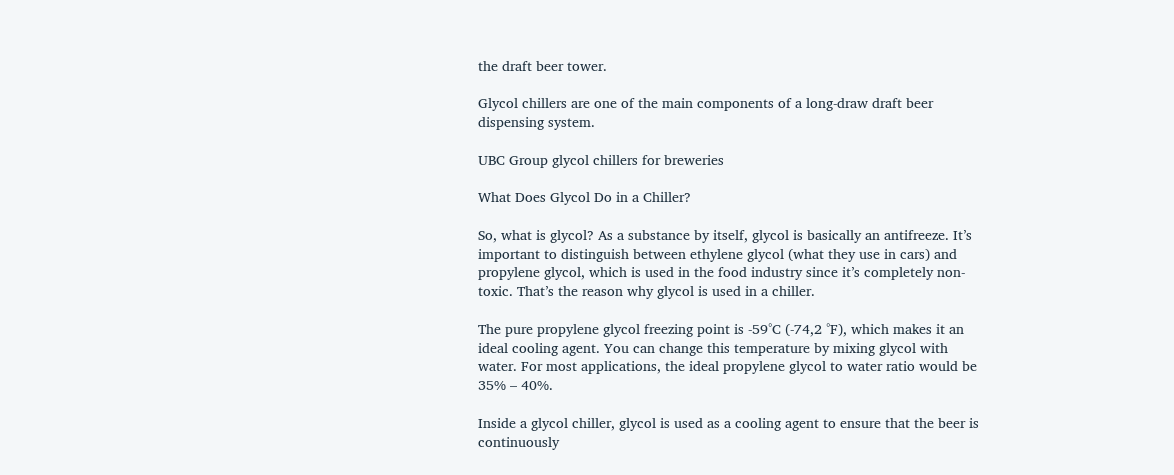the draft beer tower.

Glycol chillers are one of the main components of a long-draw draft beer dispensing system.

UBC Group glycol chillers for breweries

What Does Glycol Do in a Chiller?

So, what is glycol? As a substance by itself, glycol is basically an antifreeze. It’s important to distinguish between ethylene glycol (what they use in cars) and propylene glycol, which is used in the food industry since it’s completely non-toxic. That’s the reason why glycol is used in a chiller.

The pure propylene glycol freezing point is -59°C (-74,2 °F), which makes it an ideal cooling agent. You can change this temperature by mixing glycol with water. For most applications, the ideal propylene glycol to water ratio would be 35% – 40%.

Inside a glycol chiller, glycol is used as a cooling agent to ensure that the beer is continuously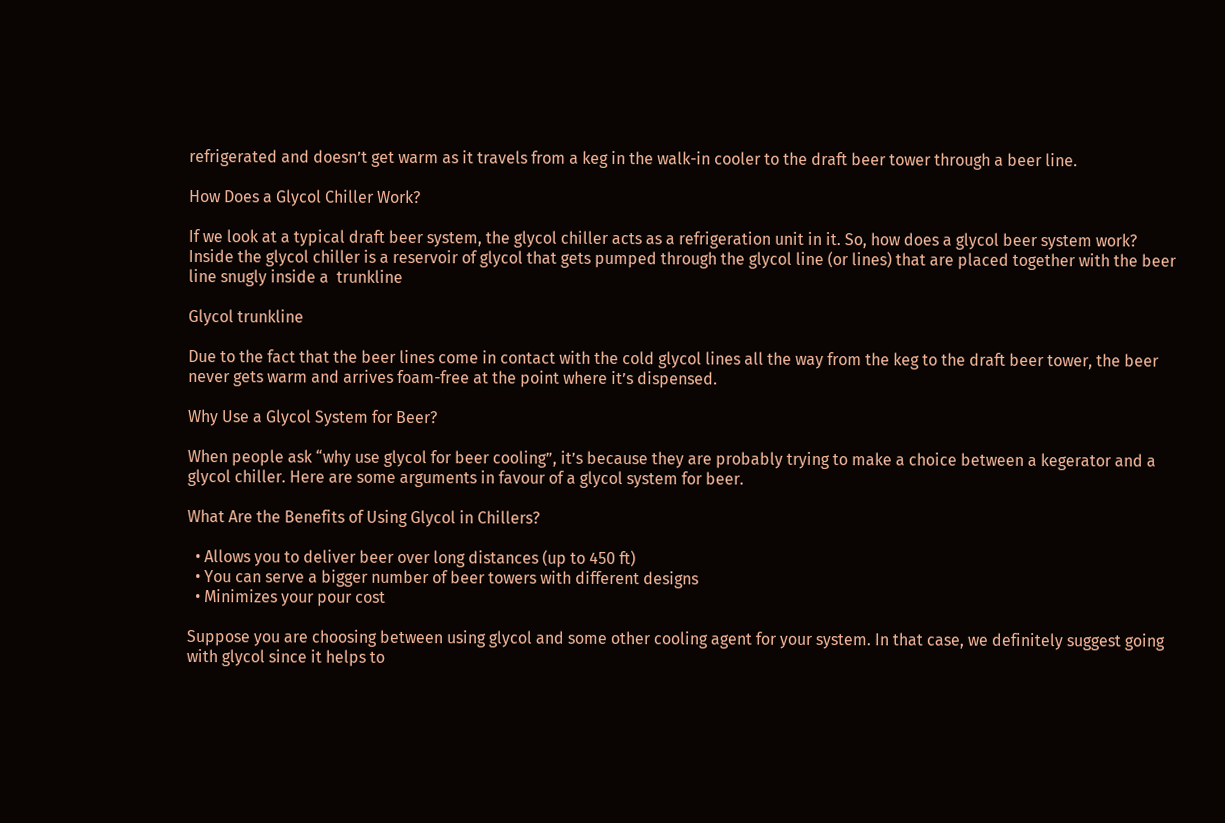refrigerated and doesn’t get warm as it travels from a keg in the walk-in cooler to the draft beer tower through a beer line.

How Does a Glycol Chiller Work?

If we look at a typical draft beer system, the glycol chiller acts as a refrigeration unit in it. So, how does a glycol beer system work? Inside the glycol chiller is a reservoir of glycol that gets pumped through the glycol line (or lines) that are placed together with the beer line snugly inside a  trunkline

Glycol trunkline

Due to the fact that the beer lines come in contact with the cold glycol lines all the way from the keg to the draft beer tower, the beer never gets warm and arrives foam-free at the point where it’s dispensed.

Why Use a Glycol System for Beer?

When people ask “why use glycol for beer cooling”, it’s because they are probably trying to make a choice between a kegerator and a glycol chiller. Here are some arguments in favour of a glycol system for beer.

What Are the Benefits of Using Glycol in Chillers?

  • Allows you to deliver beer over long distances (up to 450 ft)
  • You can serve a bigger number of beer towers with different designs
  • Minimizes your pour cost

Suppose you are choosing between using glycol and some other cooling agent for your system. In that case, we definitely suggest going with glycol since it helps to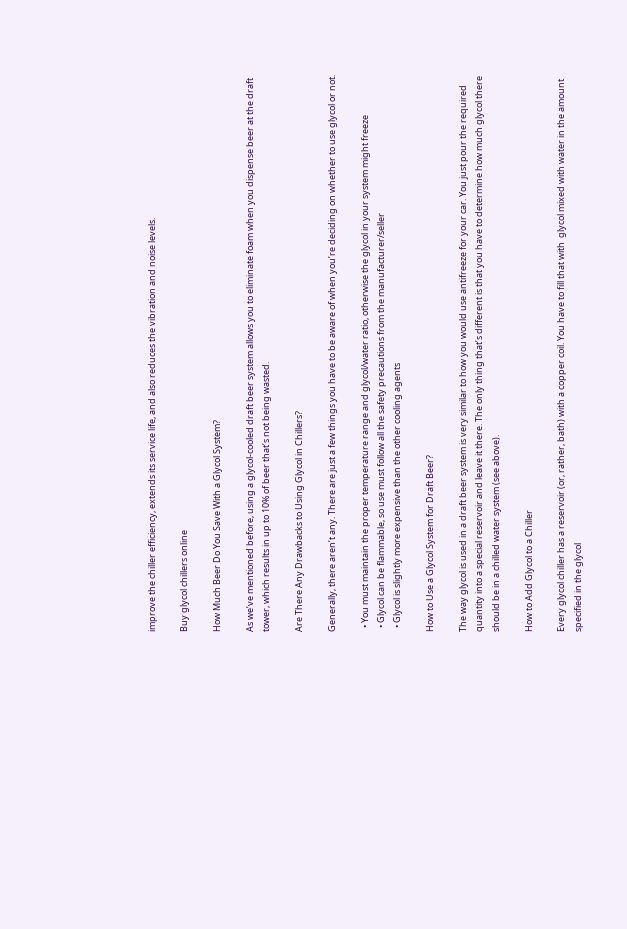improve the chiller efficiency, extends its service life, and also reduces the vibration and noise levels.

Buy glycol chillers online

How Much Beer Do You Save With a Glycol System?

As we’ve mentioned before, using a glycol-cooled draft beer system allows you to eliminate foam when you dispense beer at the draft tower, which results in up to 10% of beer that’s not being wasted.

Are There Any Drawbacks to Using Glycol in Chillers?

Generally, there aren’t any. There are just a few things you have to be aware of when you’re deciding on whether to use glycol or not.

  • You must maintain the proper temperature range and glycol/water ratio, otherwise the glycol in your system might freeze
  • Glycol can be flammable, so use must follow all the safety precautions from the manufacturer/seller
  • Glycol is slightly more expensive than the other cooling agents

How to Use a Glycol System for Draft Beer?

The way glycol is used in a draft beer system is very similar to how you would use antifreeze for your car. You just pour the required quantity into a special reservoir and leave it there. The only thing that’s different is that you have to determine how much glycol there should be in a chilled water system (see above).

How to Add Glycol to a Chiller

Every glycol chiller has a reservoir (or, rather, bath) with a copper coil. You have to fill that with  glycol mixed with water in the amount specified in the glycol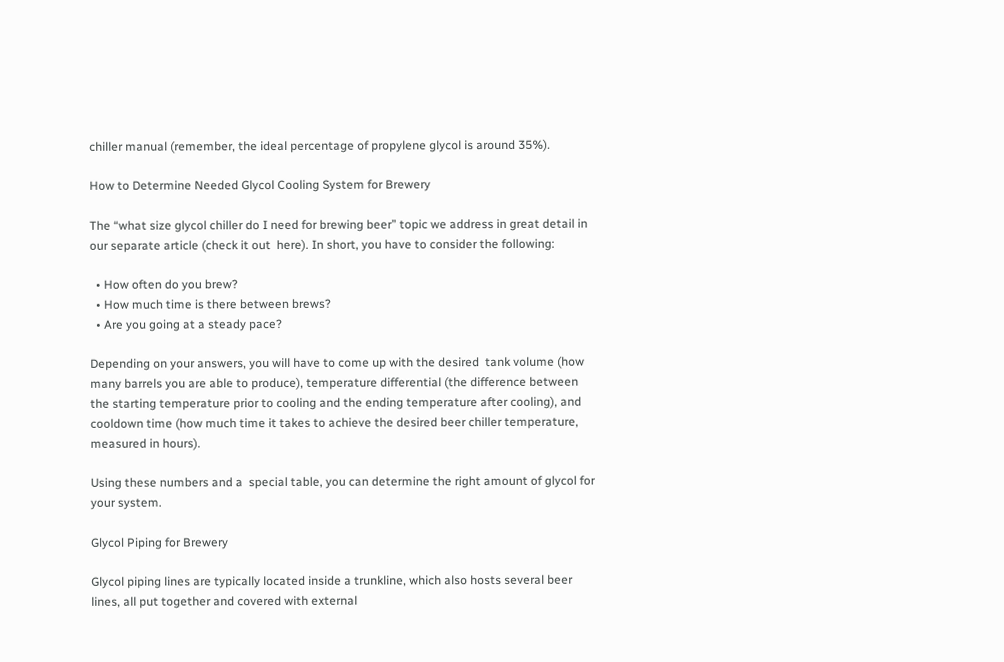chiller manual (remember, the ideal percentage of propylene glycol is around 35%).

How to Determine Needed Glycol Cooling System for Brewery

The “what size glycol chiller do I need for brewing beer” topic we address in great detail in our separate article (check it out  here). In short, you have to consider the following:

  • How often do you brew?
  • How much time is there between brews?
  • Are you going at a steady pace?

Depending on your answers, you will have to come up with the desired  tank volume (how many barrels you are able to produce), temperature differential (the difference between the starting temperature prior to cooling and the ending temperature after cooling), and cooldown time (how much time it takes to achieve the desired beer chiller temperature, measured in hours).

Using these numbers and a  special table, you can determine the right amount of glycol for your system.

Glycol Piping for Brewery

Glycol piping lines are typically located inside a trunkline, which also hosts several beer lines, all put together and covered with external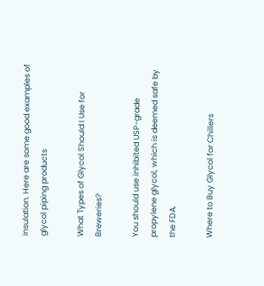insulation. Here are some good examples of  glycol piping products

What Types of Glycol Should I Use for Breweries?

You should use inhibited USP-grade propylene glycol, which is deemed safe by the FDA.

Where to Buy Glycol for Chillers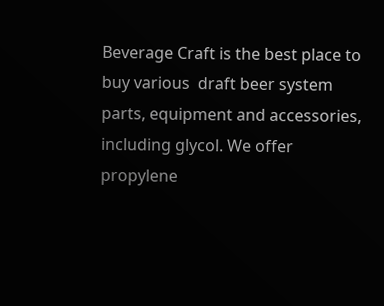Beverage Craft is the best place to buy various  draft beer system parts, equipment and accessories, including glycol. We offer propylene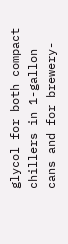glycol for both compact chillers in 1-gallon cans and for brewery-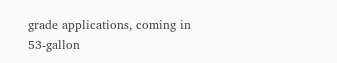grade applications, coming in 53-gallon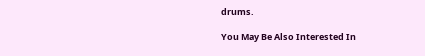drums.

You May Be Also Interested In